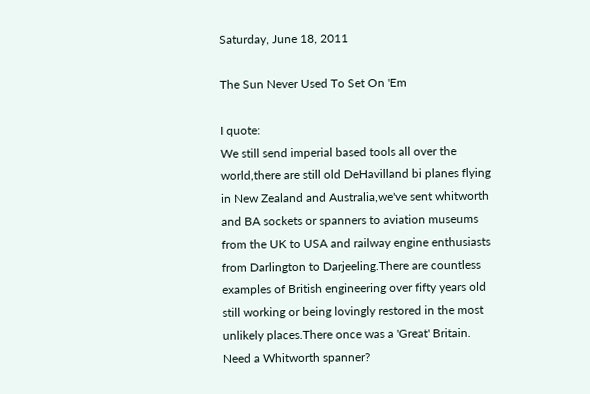Saturday, June 18, 2011

The Sun Never Used To Set On 'Em

I quote:
We still send imperial based tools all over the world,there are still old DeHavilland bi planes flying in New Zealand and Australia,we've sent whitworth and BA sockets or spanners to aviation museums from the UK to USA and railway engine enthusiasts from Darlington to Darjeeling.There are countless examples of British engineering over fifty years old still working or being lovingly restored in the most unlikely places.There once was a 'Great' Britain.
Need a Whitworth spanner?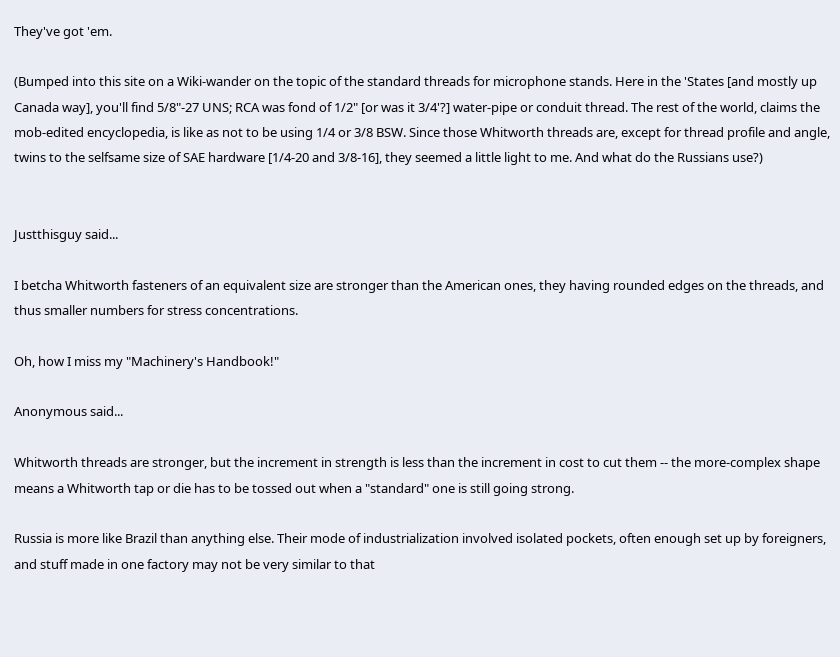They've got 'em.

(Bumped into this site on a Wiki-wander on the topic of the standard threads for microphone stands. Here in the 'States [and mostly up Canada way], you'll find 5/8"-27 UNS; RCA was fond of 1/2" [or was it 3/4'?] water-pipe or conduit thread. The rest of the world, claims the mob-edited encyclopedia, is like as not to be using 1/4 or 3/8 BSW. Since those Whitworth threads are, except for thread profile and angle, twins to the selfsame size of SAE hardware [1/4-20 and 3/8-16], they seemed a little light to me. And what do the Russians use?)


Justthisguy said...

I betcha Whitworth fasteners of an equivalent size are stronger than the American ones, they having rounded edges on the threads, and thus smaller numbers for stress concentrations.

Oh, how I miss my "Machinery's Handbook!"

Anonymous said...

Whitworth threads are stronger, but the increment in strength is less than the increment in cost to cut them -- the more-complex shape means a Whitworth tap or die has to be tossed out when a "standard" one is still going strong.

Russia is more like Brazil than anything else. Their mode of industrialization involved isolated pockets, often enough set up by foreigners, and stuff made in one factory may not be very similar to that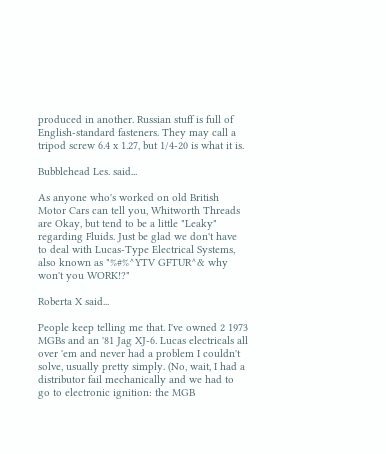produced in another. Russian stuff is full of English-standard fasteners. They may call a tripod screw 6.4 x 1.27, but 1/4-20 is what it is.

Bubblehead Les. said...

As anyone who's worked on old British Motor Cars can tell you, Whitworth Threads are Okay, but tend to be a little "Leaky" regarding Fluids. Just be glad we don't have to deal with Lucas-Type Electrical Systems, also known as "%#%^YTV GFTUR^& why won't you WORK!?"

Roberta X said...

People keep telling me that. I've owned 2 1973 MGBs and an '81 Jag XJ-6. Lucas electricals all over 'em and never had a problem I couldn't solve, usually pretty simply. (No, wait, I had a distributor fail mechanically and we had to go to electronic ignition: the MGB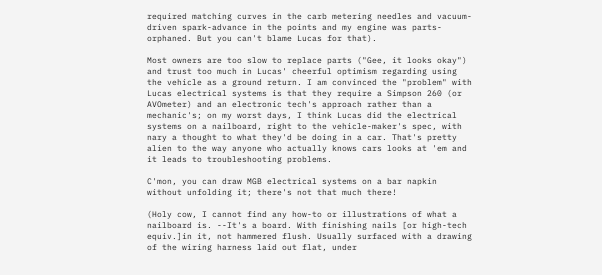required matching curves in the carb metering needles and vacuum-driven spark-advance in the points and my engine was parts-orphaned. But you can't blame Lucas for that).

Most owners are too slow to replace parts ("Gee, it looks okay") and trust too much in Lucas' cheerful optimism regarding using the vehicle as a ground return. I am convinced the "problem" with Lucas electrical systems is that they require a Simpson 260 (or AVOmeter) and an electronic tech's approach rather than a mechanic's; on my worst days, I think Lucas did the electrical systems on a nailboard, right to the vehicle-maker's spec, with nary a thought to what they'd be doing in a car. That's pretty alien to the way anyone who actually knows cars looks at 'em and it leads to troubleshooting problems.

C'mon, you can draw MGB electrical systems on a bar napkin without unfolding it; there's not that much there!

(Holy cow, I cannot find any how-to or illustrations of what a nailboard is. --It's a board. With finishing nails [or high-tech equiv.]in it, not hammered flush. Usually surfaced with a drawing of the wiring harness laid out flat, under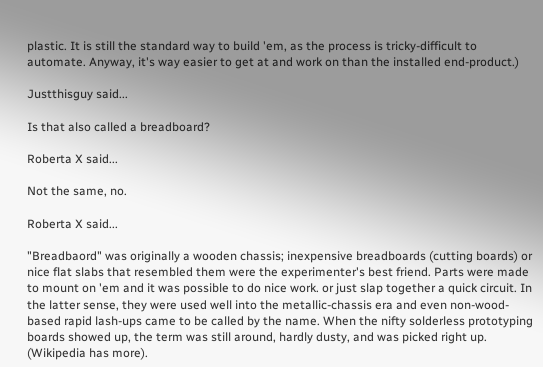plastic. It is still the standard way to build 'em, as the process is tricky-difficult to automate. Anyway, it's way easier to get at and work on than the installed end-product.)

Justthisguy said...

Is that also called a breadboard?

Roberta X said...

Not the same, no.

Roberta X said...

"Breadbaord" was originally a wooden chassis; inexpensive breadboards (cutting boards) or nice flat slabs that resembled them were the experimenter's best friend. Parts were made to mount on 'em and it was possible to do nice work. or just slap together a quick circuit. In the latter sense, they were used well into the metallic-chassis era and even non-wood-based rapid lash-ups came to be called by the name. When the nifty solderless prototyping boards showed up, the term was still around, hardly dusty, and was picked right up. (Wikipedia has more).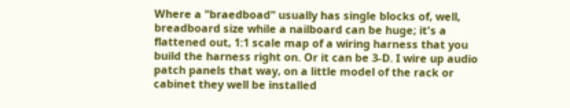Where a "braedboad" usually has single blocks of, well, breadboard size while a nailboard can be huge; it's a flattened out, 1:1 scale map of a wiring harness that you build the harness right on. Or it can be 3-D. I wire up audio patch panels that way, on a little model of the rack or cabinet they well be installed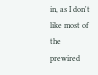in, as I don't like most of the prewired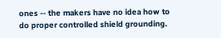ones -- the makers have no idea how to do proper controlled shield grounding.